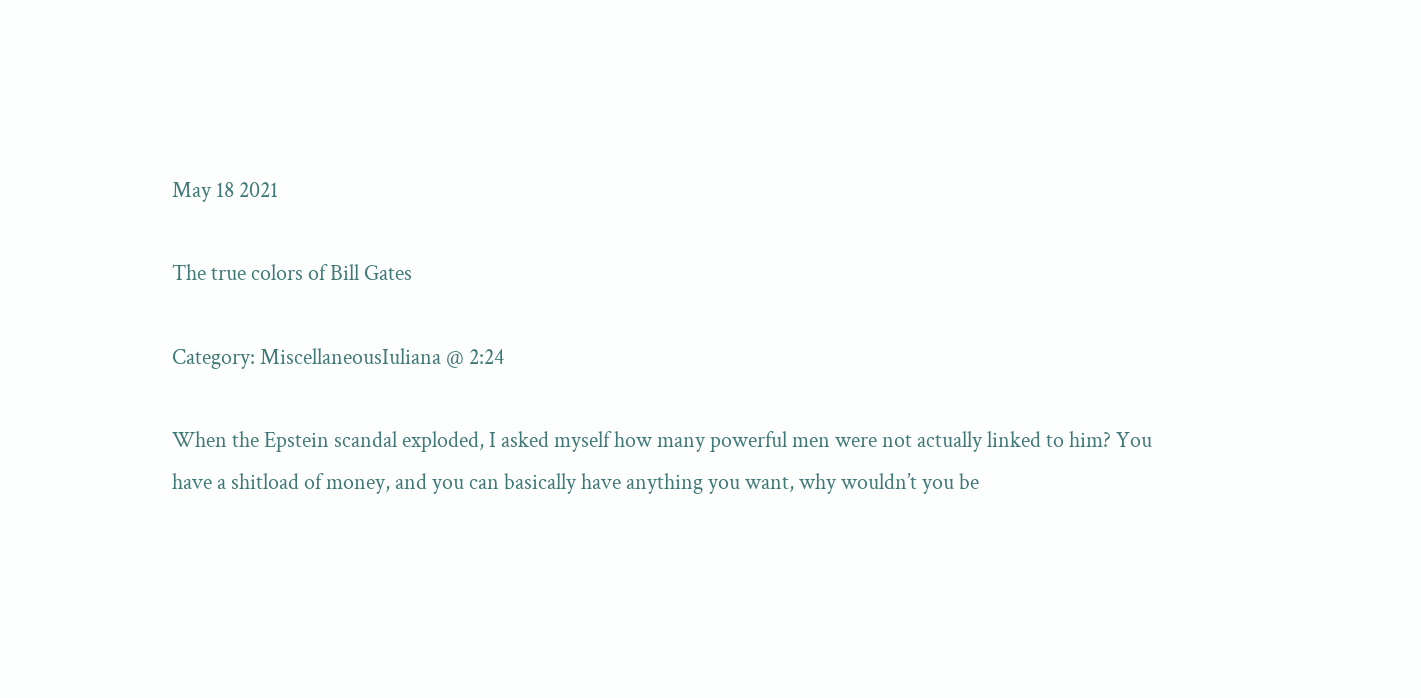May 18 2021

The true colors of Bill Gates

Category: MiscellaneousIuliana @ 2:24

When the Epstein scandal exploded, I asked myself how many powerful men were not actually linked to him? You have a shitload of money, and you can basically have anything you want, why wouldn’t you be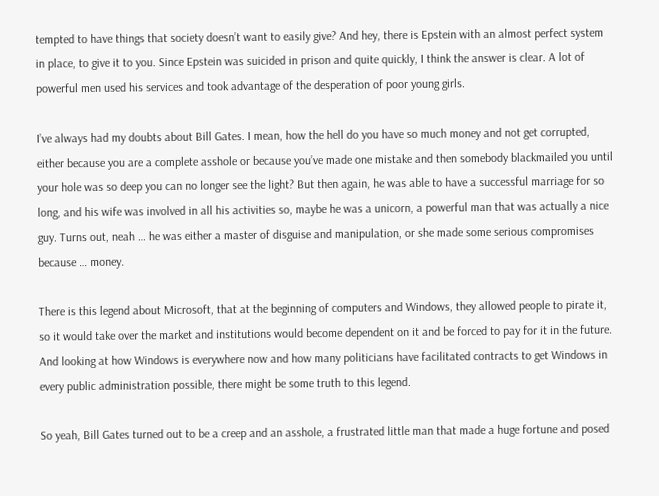tempted to have things that society doesn’t want to easily give? And hey, there is Epstein with an almost perfect system in place, to give it to you. Since Epstein was suicided in prison and quite quickly, I think the answer is clear. A lot of powerful men used his services and took advantage of the desperation of poor young girls.

I’ve always had my doubts about Bill Gates. I mean, how the hell do you have so much money and not get corrupted, either because you are a complete asshole or because you’ve made one mistake and then somebody blackmailed you until your hole was so deep you can no longer see the light? But then again, he was able to have a successful marriage for so long, and his wife was involved in all his activities so, maybe he was a unicorn, a powerful man that was actually a nice guy. Turns out, neah … he was either a master of disguise and manipulation, or she made some serious compromises because … money.

There is this legend about Microsoft, that at the beginning of computers and Windows, they allowed people to pirate it, so it would take over the market and institutions would become dependent on it and be forced to pay for it in the future. And looking at how Windows is everywhere now and how many politicians have facilitated contracts to get Windows in every public administration possible, there might be some truth to this legend.

So yeah, Bill Gates turned out to be a creep and an asshole, a frustrated little man that made a huge fortune and posed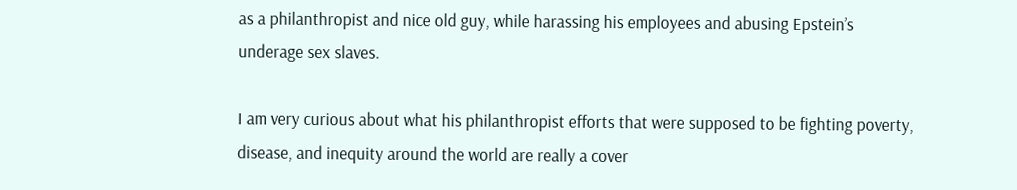as a philanthropist and nice old guy, while harassing his employees and abusing Epstein’s underage sex slaves.

I am very curious about what his philanthropist efforts that were supposed to be fighting poverty, disease, and inequity around the world are really a cover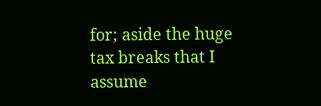for; aside the huge tax breaks that I assume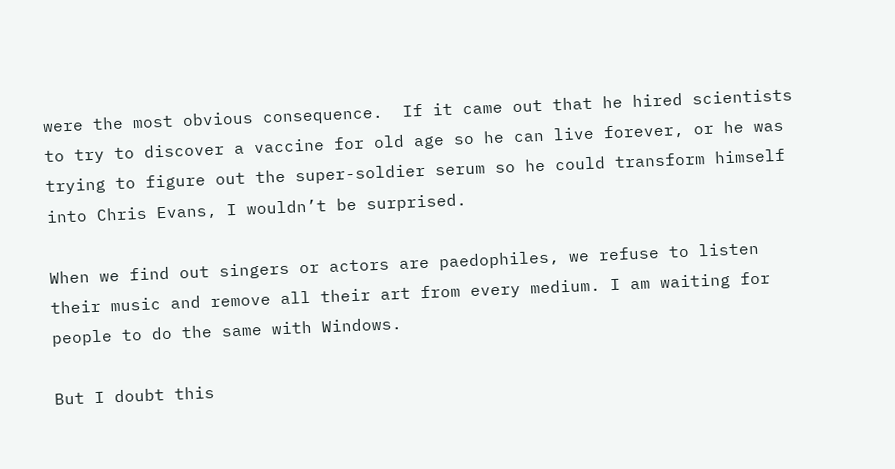were the most obvious consequence.  If it came out that he hired scientists to try to discover a vaccine for old age so he can live forever, or he was trying to figure out the super-soldier serum so he could transform himself into Chris Evans, I wouldn’t be surprised.

When we find out singers or actors are paedophiles, we refuse to listen their music and remove all their art from every medium. I am waiting for people to do the same with Windows.

But I doubt this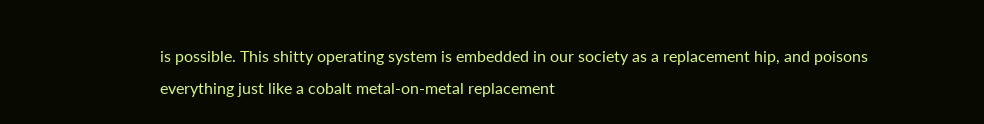is possible. This shitty operating system is embedded in our society as a replacement hip, and poisons everything just like a cobalt metal-on-metal replacement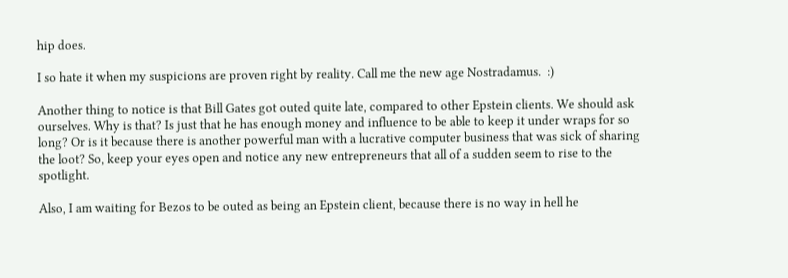hip does.

I so hate it when my suspicions are proven right by reality. Call me the new age Nostradamus.  :)

Another thing to notice is that Bill Gates got outed quite late, compared to other Epstein clients. We should ask ourselves. Why is that? Is just that he has enough money and influence to be able to keep it under wraps for so long? Or is it because there is another powerful man with a lucrative computer business that was sick of sharing the loot? So, keep your eyes open and notice any new entrepreneurs that all of a sudden seem to rise to the spotlight.

Also, I am waiting for Bezos to be outed as being an Epstein client, because there is no way in hell he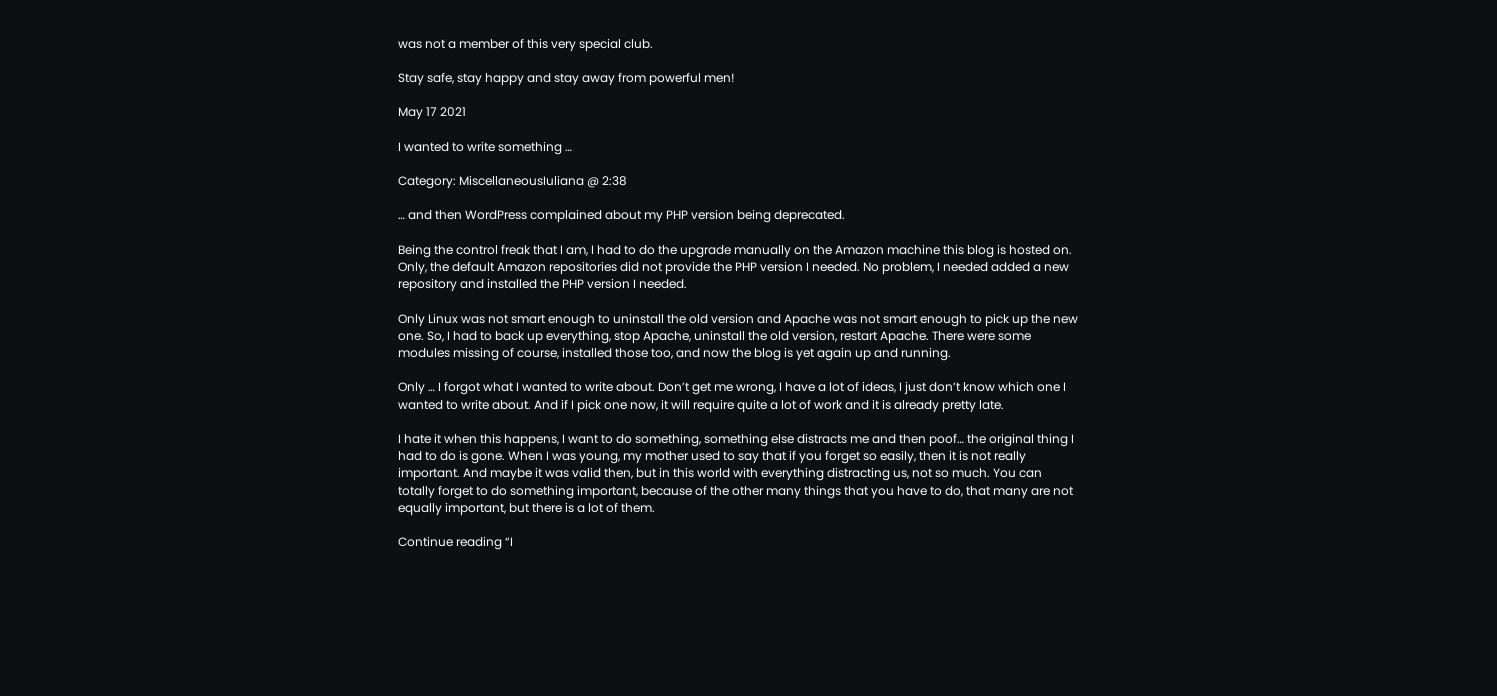was not a member of this very special club.

Stay safe, stay happy and stay away from powerful men!

May 17 2021

I wanted to write something …

Category: MiscellaneousIuliana @ 2:38

… and then WordPress complained about my PHP version being deprecated.

Being the control freak that I am, I had to do the upgrade manually on the Amazon machine this blog is hosted on. Only, the default Amazon repositories did not provide the PHP version I needed. No problem, I needed added a new repository and installed the PHP version I needed.

Only Linux was not smart enough to uninstall the old version and Apache was not smart enough to pick up the new one. So, I had to back up everything, stop Apache, uninstall the old version, restart Apache. There were some modules missing of course, installed those too, and now the blog is yet again up and running.

Only … I forgot what I wanted to write about. Don’t get me wrong, I have a lot of ideas, I just don’t know which one I wanted to write about. And if I pick one now, it will require quite a lot of work and it is already pretty late.

I hate it when this happens, I want to do something, something else distracts me and then poof… the original thing I had to do is gone. When I was young, my mother used to say that if you forget so easily, then it is not really important. And maybe it was valid then, but in this world with everything distracting us, not so much. You can totally forget to do something important, because of the other many things that you have to do, that many are not equally important, but there is a lot of them.

Continue reading “I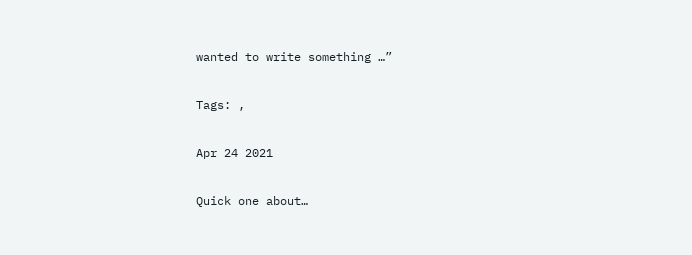wanted to write something …”

Tags: ,

Apr 24 2021

Quick one about…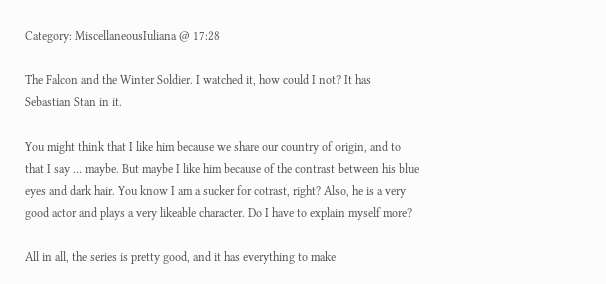Category: MiscellaneousIuliana @ 17:28

The Falcon and the Winter Soldier. I watched it, how could I not? It has Sebastian Stan in it.

You might think that I like him because we share our country of origin, and to that I say … maybe. But maybe I like him because of the contrast between his blue eyes and dark hair. You know I am a sucker for cotrast, right? Also, he is a very good actor and plays a very likeable character. Do I have to explain myself more?

All in all, the series is pretty good, and it has everything to make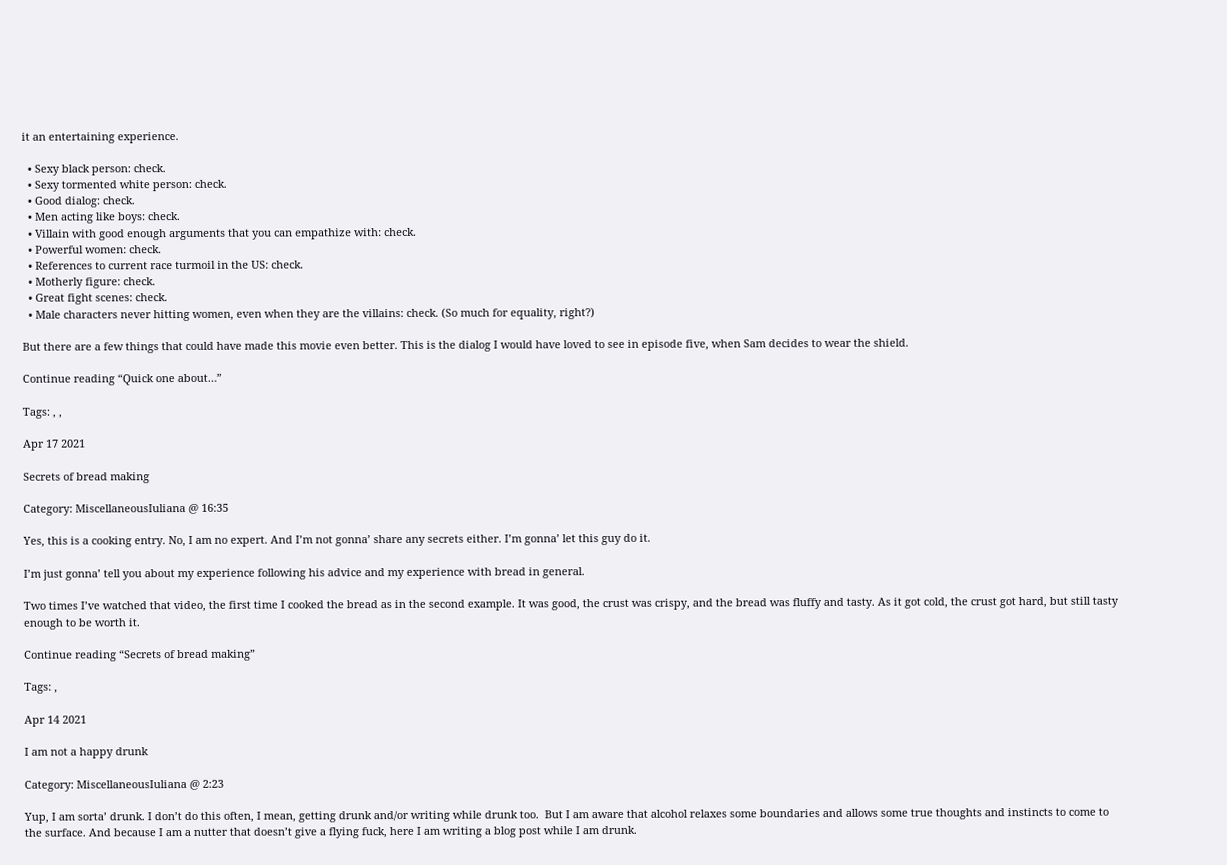it an entertaining experience.

  • Sexy black person: check.
  • Sexy tormented white person: check.
  • Good dialog: check.
  • Men acting like boys: check.
  • Villain with good enough arguments that you can empathize with: check.
  • Powerful women: check.
  • References to current race turmoil in the US: check.
  • Motherly figure: check.
  • Great fight scenes: check.
  • Male characters never hitting women, even when they are the villains: check. (So much for equality, right?)

But there are a few things that could have made this movie even better. This is the dialog I would have loved to see in episode five, when Sam decides to wear the shield.

Continue reading “Quick one about…”

Tags: , ,

Apr 17 2021

Secrets of bread making

Category: MiscellaneousIuliana @ 16:35

Yes, this is a cooking entry. No, I am no expert. And I’m not gonna’ share any secrets either. I’m gonna’ let this guy do it.

I’m just gonna’ tell you about my experience following his advice and my experience with bread in general.

Two times I’ve watched that video, the first time I cooked the bread as in the second example. It was good, the crust was crispy, and the bread was fluffy and tasty. As it got cold, the crust got hard, but still tasty enough to be worth it.

Continue reading “Secrets of bread making”

Tags: ,

Apr 14 2021

I am not a happy drunk

Category: MiscellaneousIuliana @ 2:23

Yup, I am sorta’ drunk. I don’t do this often, I mean, getting drunk and/or writing while drunk too.  But I am aware that alcohol relaxes some boundaries and allows some true thoughts and instincts to come to the surface. And because I am a nutter that doesn’t give a flying fuck, here I am writing a blog post while I am drunk.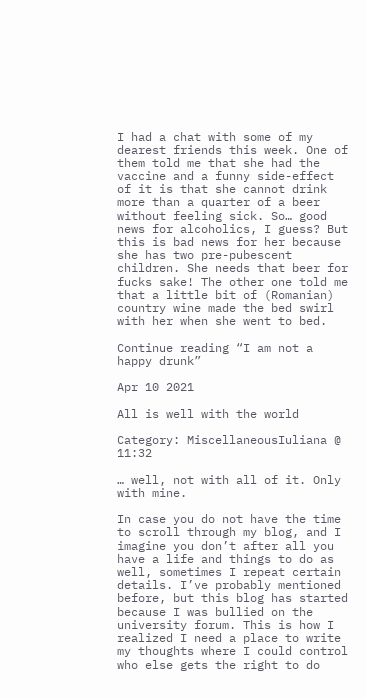I had a chat with some of my dearest friends this week. One of them told me that she had the vaccine and a funny side-effect of it is that she cannot drink more than a quarter of a beer without feeling sick. So… good news for alcoholics, I guess? But this is bad news for her because she has two pre-pubescent children. She needs that beer for fucks sake! The other one told me that a little bit of (Romanian) country wine made the bed swirl with her when she went to bed.

Continue reading “I am not a happy drunk”

Apr 10 2021

All is well with the world

Category: MiscellaneousIuliana @ 11:32

… well, not with all of it. Only with mine.

In case you do not have the time to scroll through my blog, and I imagine you don’t after all you have a life and things to do as well, sometimes I repeat certain details. I’ve probably mentioned before, but this blog has started because I was bullied on the university forum. This is how I realized I need a place to write my thoughts where I could control who else gets the right to do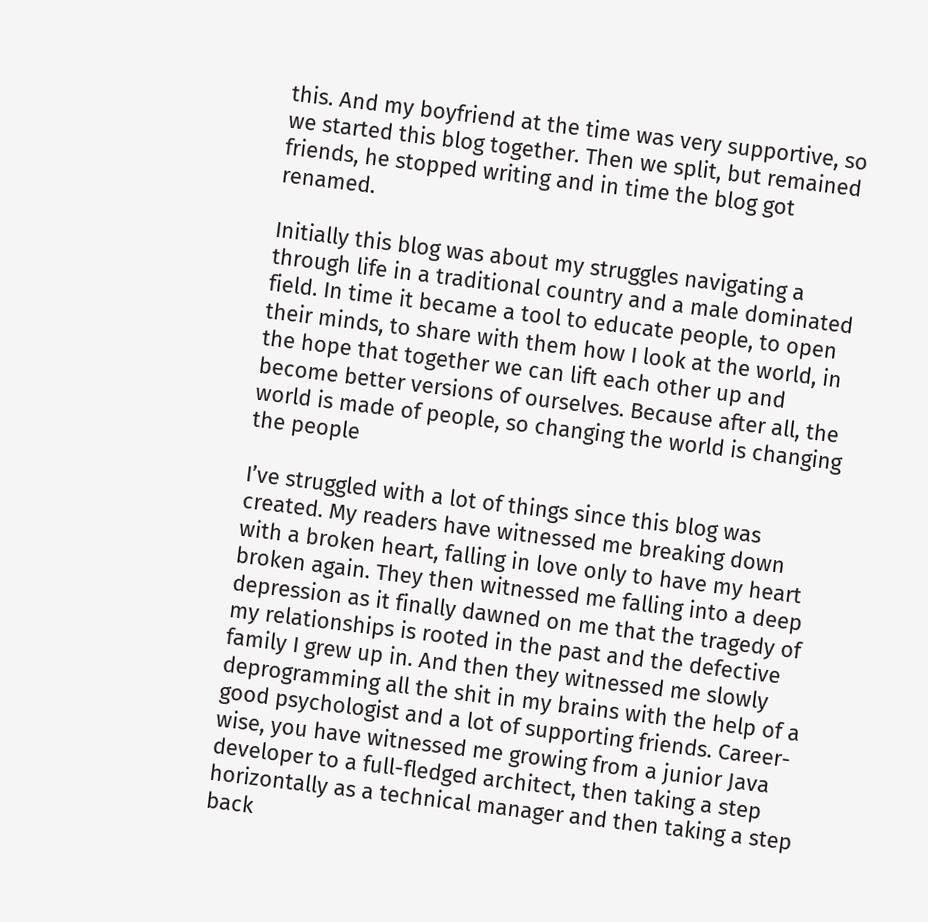this. And my boyfriend at the time was very supportive, so we started this blog together. Then we split, but remained friends, he stopped writing and in time the blog got renamed.

Initially this blog was about my struggles navigating a through life in a traditional country and a male dominated field. In time it became a tool to educate people, to open their minds, to share with them how I look at the world, in the hope that together we can lift each other up and become better versions of ourselves. Because after all, the world is made of people, so changing the world is changing the people

I’ve struggled with a lot of things since this blog was created. My readers have witnessed me breaking down with a broken heart, falling in love only to have my heart broken again. They then witnessed me falling into a deep depression as it finally dawned on me that the tragedy of my relationships is rooted in the past and the defective family I grew up in. And then they witnessed me slowly deprogramming all the shit in my brains with the help of a good psychologist and a lot of supporting friends. Career-wise, you have witnessed me growing from a junior Java developer to a full-fledged architect, then taking a step horizontally as a technical manager and then taking a step back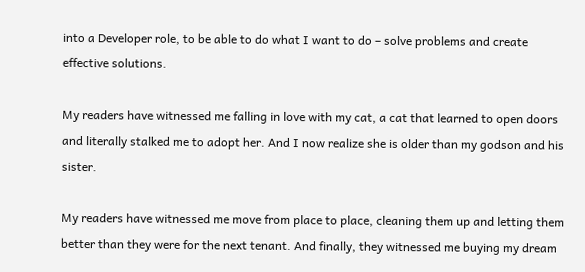into a Developer role, to be able to do what I want to do – solve problems and create effective solutions.

My readers have witnessed me falling in love with my cat, a cat that learned to open doors and literally stalked me to adopt her. And I now realize she is older than my godson and his sister.

My readers have witnessed me move from place to place, cleaning them up and letting them better than they were for the next tenant. And finally, they witnessed me buying my dream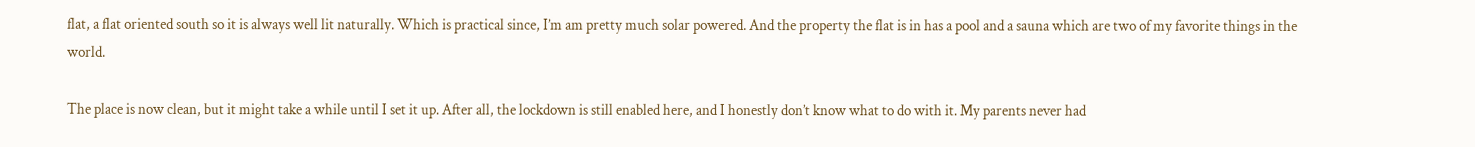flat, a flat oriented south so it is always well lit naturally. Which is practical since, I’m am pretty much solar powered. And the property the flat is in has a pool and a sauna which are two of my favorite things in the world.

The place is now clean, but it might take a while until I set it up. After all, the lockdown is still enabled here, and I honestly don’t know what to do with it. My parents never had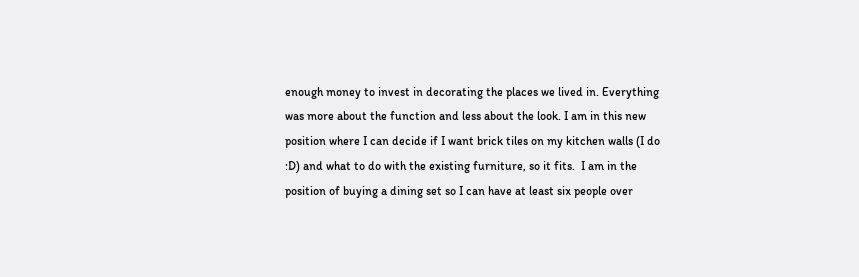enough money to invest in decorating the places we lived in. Everything was more about the function and less about the look. I am in this new position where I can decide if I want brick tiles on my kitchen walls (I do :D) and what to do with the existing furniture, so it fits.  I am in the position of buying a dining set so I can have at least six people over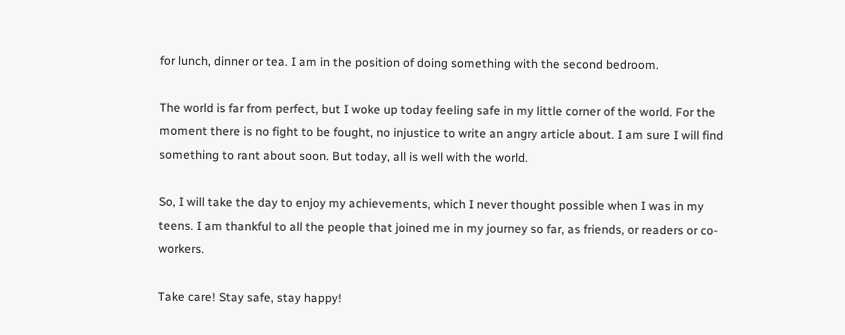for lunch, dinner or tea. I am in the position of doing something with the second bedroom.

The world is far from perfect, but I woke up today feeling safe in my little corner of the world. For the moment there is no fight to be fought, no injustice to write an angry article about. I am sure I will find something to rant about soon. But today, all is well with the world.

So, I will take the day to enjoy my achievements, which I never thought possible when I was in my teens. I am thankful to all the people that joined me in my journey so far, as friends, or readers or co-workers.

Take care! Stay safe, stay happy!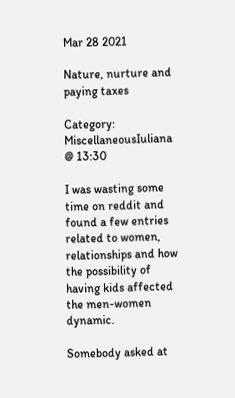Mar 28 2021

Nature, nurture and paying taxes

Category: MiscellaneousIuliana @ 13:30

I was wasting some time on reddit and found a few entries related to women, relationships and how the possibility of having kids affected the men-women dynamic.

Somebody asked at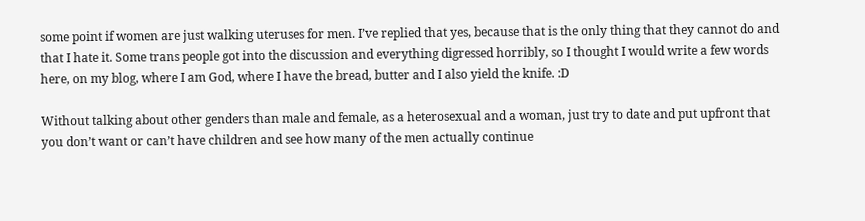some point if women are just walking uteruses for men. I’ve replied that yes, because that is the only thing that they cannot do and that I hate it. Some trans people got into the discussion and everything digressed horribly, so I thought I would write a few words here, on my blog, where I am God, where I have the bread, butter and I also yield the knife. :D

Without talking about other genders than male and female, as a heterosexual and a woman, just try to date and put upfront that you don’t want or can’t have children and see how many of the men actually continue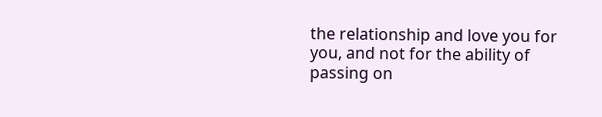the relationship and love you for you, and not for the ability of passing on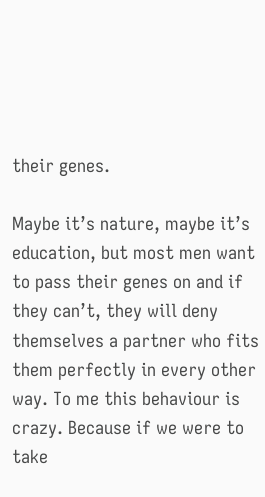their genes.

Maybe it’s nature, maybe it’s education, but most men want to pass their genes on and if they can’t, they will deny themselves a partner who fits them perfectly in every other way. To me this behaviour is crazy. Because if we were to take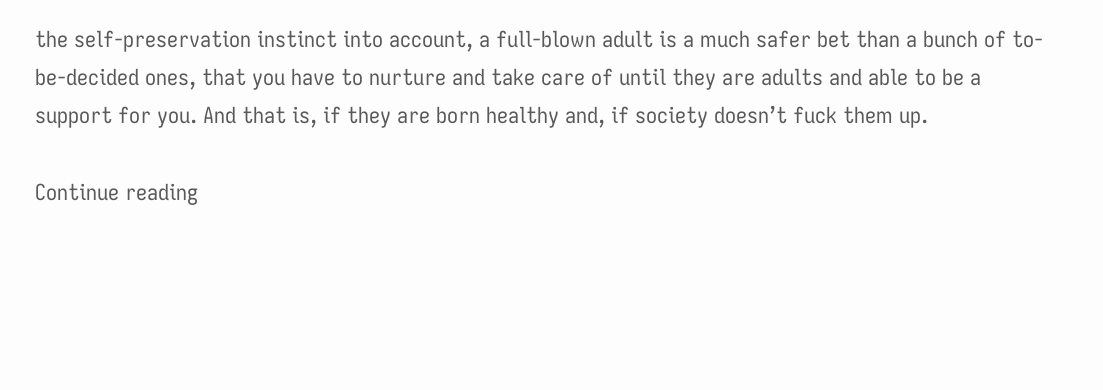the self-preservation instinct into account, a full-blown adult is a much safer bet than a bunch of to-be-decided ones, that you have to nurture and take care of until they are adults and able to be a support for you. And that is, if they are born healthy and, if society doesn’t fuck them up.

Continue reading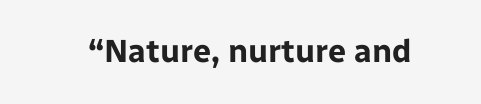“Nature, nurture and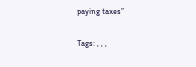paying taxes”

Tags: , , ,